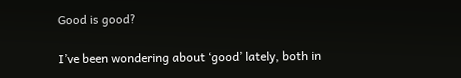Good is good?

I’ve been wondering about ‘good’ lately, both in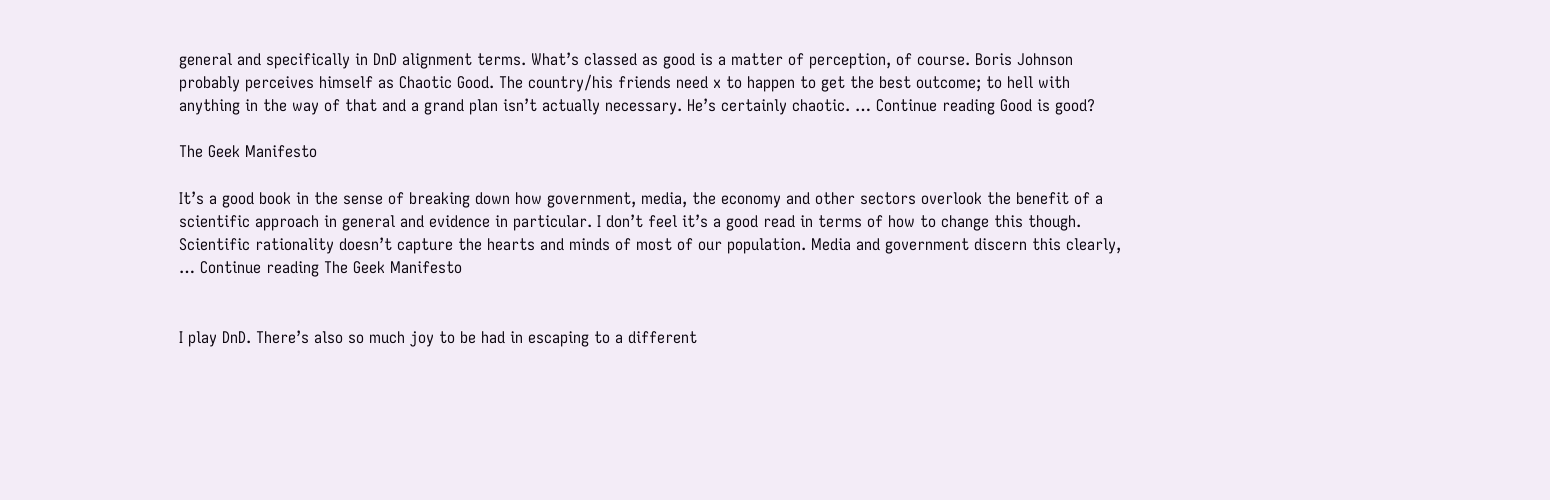general and specifically in DnD alignment terms. What’s classed as good is a matter of perception, of course. Boris Johnson probably perceives himself as Chaotic Good. The country/his friends need x to happen to get the best outcome; to hell with anything in the way of that and a grand plan isn’t actually necessary. He’s certainly chaotic. … Continue reading Good is good?

The Geek Manifesto

It’s a good book in the sense of breaking down how government, media, the economy and other sectors overlook the benefit of a scientific approach in general and evidence in particular. I don’t feel it’s a good read in terms of how to change this though. Scientific rationality doesn’t capture the hearts and minds of most of our population. Media and government discern this clearly, … Continue reading The Geek Manifesto


I play DnD. There’s also so much joy to be had in escaping to a different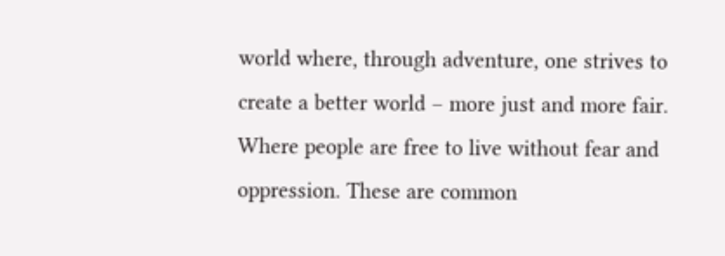world where, through adventure, one strives to create a better world – more just and more fair. Where people are free to live without fear and oppression. These are common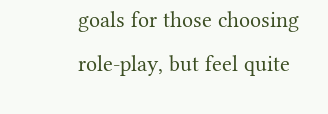goals for those choosing role-play, but feel quite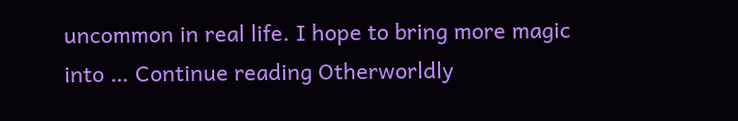uncommon in real life. I hope to bring more magic into … Continue reading Otherworldly